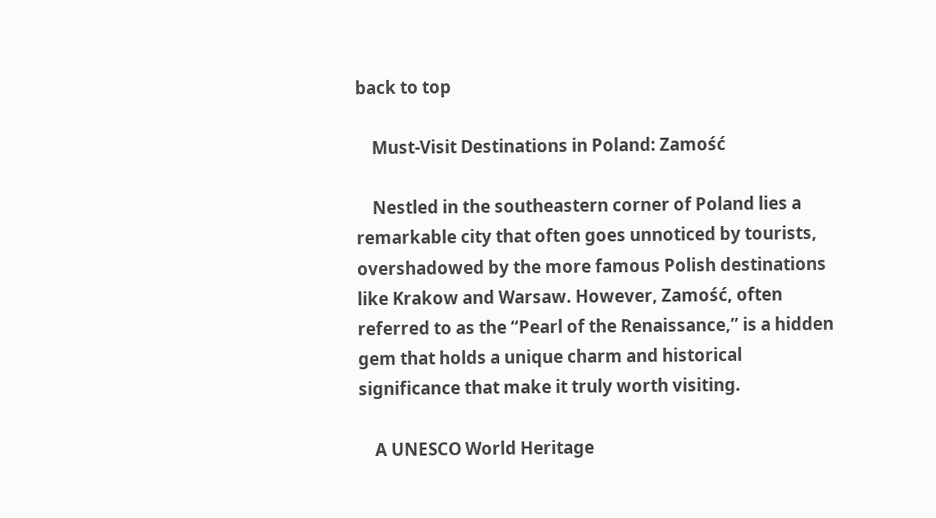back to top

    Must-Visit Destinations in Poland: Zamość

    Nestled in the southeastern corner of Poland lies a remarkable city that often goes unnoticed by tourists, overshadowed by the more famous Polish destinations like Krakow and Warsaw. However, Zamość, often referred to as the “Pearl of the Renaissance,” is a hidden gem that holds a unique charm and historical significance that make it truly worth visiting.

    A UNESCO World Heritage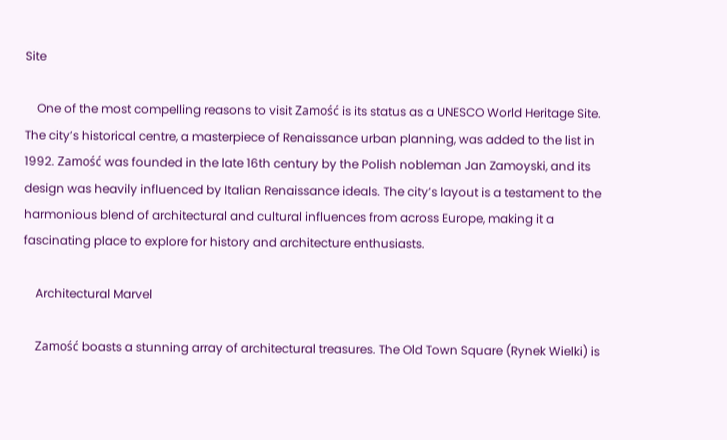Site

    One of the most compelling reasons to visit Zamość is its status as a UNESCO World Heritage Site. The city’s historical centre, a masterpiece of Renaissance urban planning, was added to the list in 1992. Zamość was founded in the late 16th century by the Polish nobleman Jan Zamoyski, and its design was heavily influenced by Italian Renaissance ideals. The city’s layout is a testament to the harmonious blend of architectural and cultural influences from across Europe, making it a fascinating place to explore for history and architecture enthusiasts.

    Architectural Marvel

    Zamość boasts a stunning array of architectural treasures. The Old Town Square (Rynek Wielki) is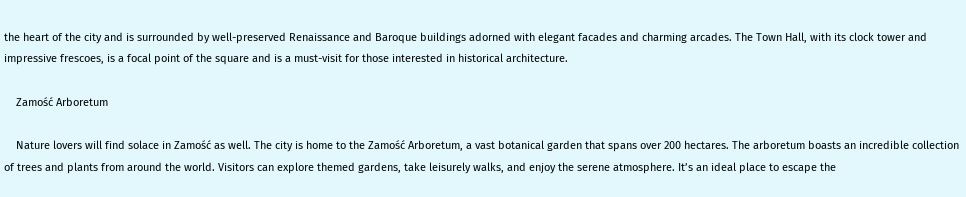the heart of the city and is surrounded by well-preserved Renaissance and Baroque buildings adorned with elegant facades and charming arcades. The Town Hall, with its clock tower and impressive frescoes, is a focal point of the square and is a must-visit for those interested in historical architecture.

    Zamość Arboretum

    Nature lovers will find solace in Zamość as well. The city is home to the Zamość Arboretum, a vast botanical garden that spans over 200 hectares. The arboretum boasts an incredible collection of trees and plants from around the world. Visitors can explore themed gardens, take leisurely walks, and enjoy the serene atmosphere. It’s an ideal place to escape the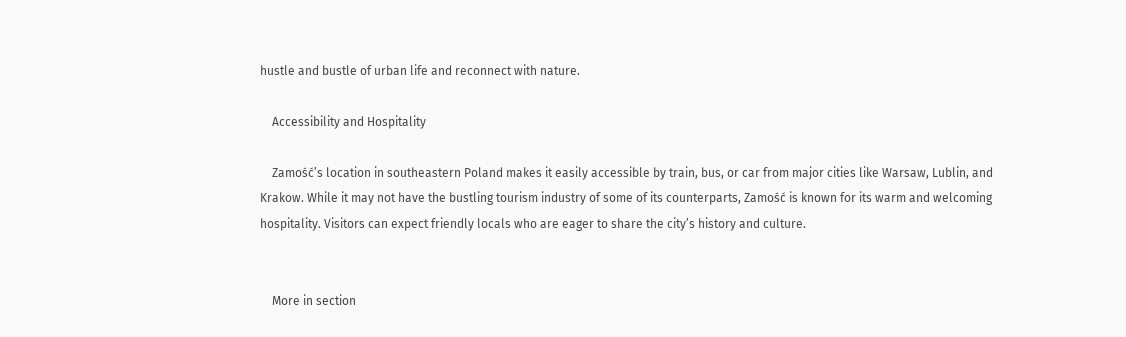hustle and bustle of urban life and reconnect with nature.

    Accessibility and Hospitality

    Zamość’s location in southeastern Poland makes it easily accessible by train, bus, or car from major cities like Warsaw, Lublin, and Krakow. While it may not have the bustling tourism industry of some of its counterparts, Zamość is known for its warm and welcoming hospitality. Visitors can expect friendly locals who are eager to share the city’s history and culture.


    More in section